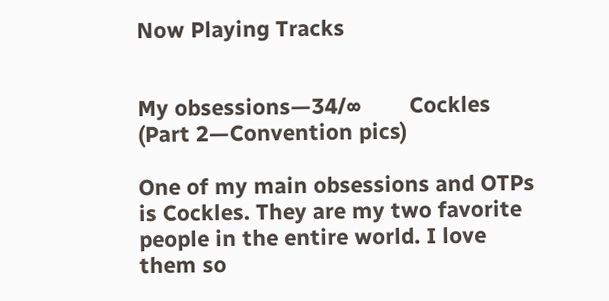Now Playing Tracks


My obsessions—34/∞        Cockles  (Part 2—Convention pics)

One of my main obsessions and OTPs is Cockles. They are my two favorite people in the entire world. I love them so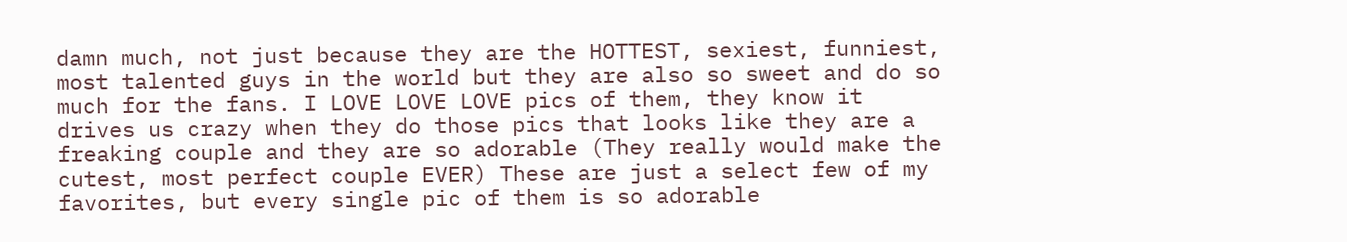damn much, not just because they are the HOTTEST, sexiest, funniest, most talented guys in the world but they are also so sweet and do so much for the fans. I LOVE LOVE LOVE pics of them, they know it drives us crazy when they do those pics that looks like they are a freaking couple and they are so adorable (They really would make the cutest, most perfect couple EVER) These are just a select few of my favorites, but every single pic of them is so adorable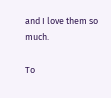and I love them so much.

To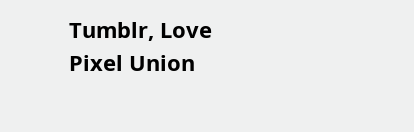Tumblr, Love Pixel Union